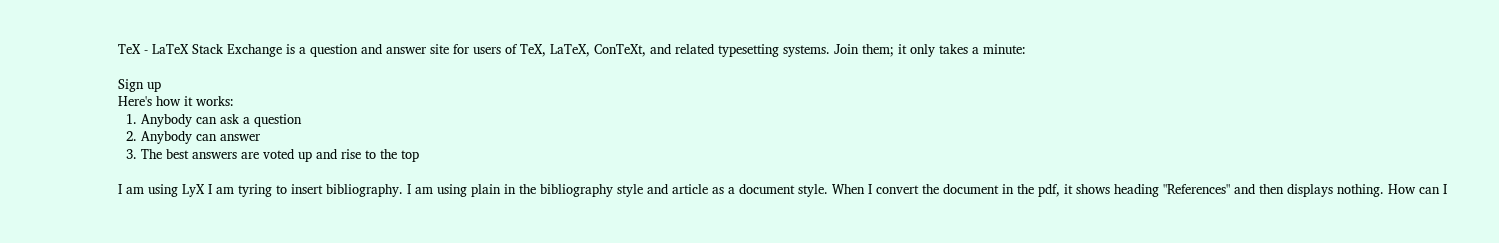TeX - LaTeX Stack Exchange is a question and answer site for users of TeX, LaTeX, ConTeXt, and related typesetting systems. Join them; it only takes a minute:

Sign up
Here's how it works:
  1. Anybody can ask a question
  2. Anybody can answer
  3. The best answers are voted up and rise to the top

I am using LyX I am tyring to insert bibliography. I am using plain in the bibliography style and article as a document style. When I convert the document in the pdf, it shows heading "References" and then displays nothing. How can I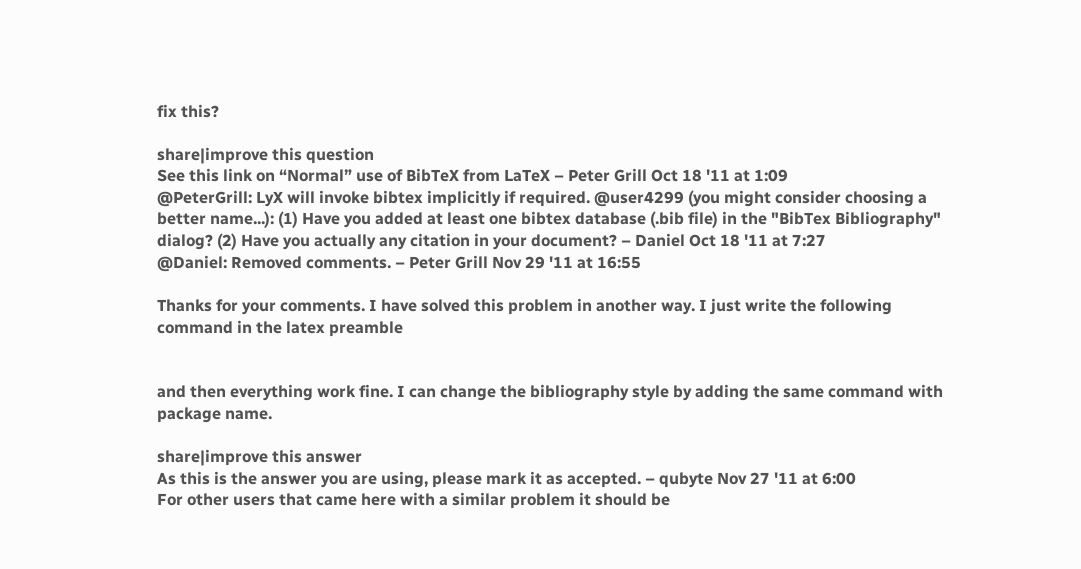fix this?

share|improve this question
See this link on “Normal” use of BibTeX from LaTeX – Peter Grill Oct 18 '11 at 1:09
@PeterGrill: LyX will invoke bibtex implicitly if required. @user4299 (you might consider choosing a better name...): (1) Have you added at least one bibtex database (.bib file) in the "BibTex Bibliography" dialog? (2) Have you actually any citation in your document? – Daniel Oct 18 '11 at 7:27
@Daniel: Removed comments. – Peter Grill Nov 29 '11 at 16:55

Thanks for your comments. I have solved this problem in another way. I just write the following command in the latex preamble


and then everything work fine. I can change the bibliography style by adding the same command with package name.

share|improve this answer
As this is the answer you are using, please mark it as accepted. – qubyte Nov 27 '11 at 6:00
For other users that came here with a similar problem it should be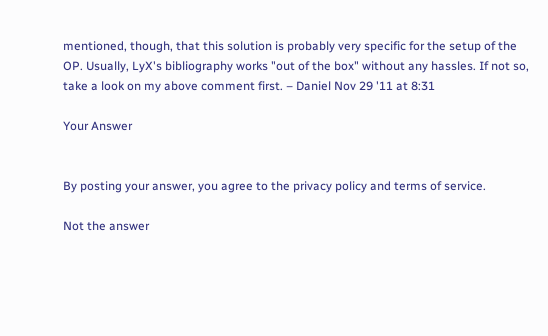mentioned, though, that this solution is probably very specific for the setup of the OP. Usually, LyX's bibliography works "out of the box" without any hassles. If not so, take a look on my above comment first. – Daniel Nov 29 '11 at 8:31

Your Answer


By posting your answer, you agree to the privacy policy and terms of service.

Not the answer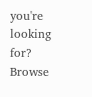you're looking for? Browse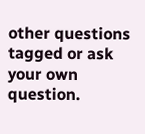other questions tagged or ask your own question.